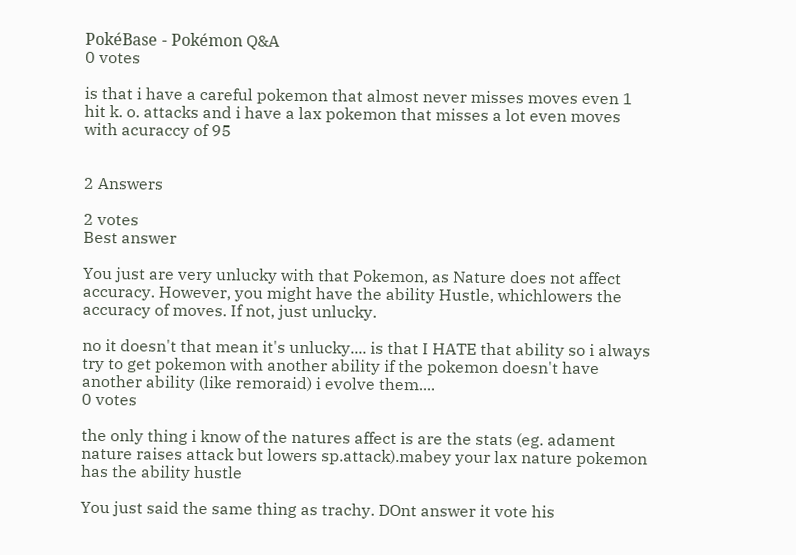PokéBase - Pokémon Q&A
0 votes

is that i have a careful pokemon that almost never misses moves even 1 hit k. o. attacks and i have a lax pokemon that misses a lot even moves with acuraccy of 95


2 Answers

2 votes
Best answer

You just are very unlucky with that Pokemon, as Nature does not affect accuracy. However, you might have the ability Hustle, whichlowers the accuracy of moves. If not, just unlucky.

no it doesn't that mean it's unlucky.... is that I HATE that ability so i always try to get pokemon with another ability if the pokemon doesn't have another ability (like remoraid) i evolve them....
0 votes

the only thing i know of the natures affect is are the stats (eg. adament nature raises attack but lowers sp.attack).mabey your lax nature pokemon has the ability hustle

You just said the same thing as trachy. DOnt answer it vote his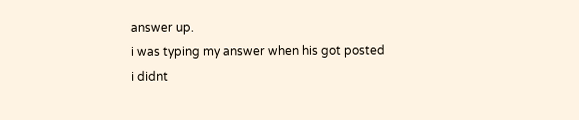answer up.
i was typing my answer when his got posted i didnt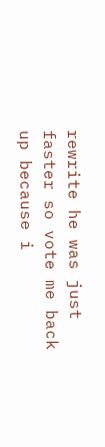rewrite he was just faster so vote me back up because i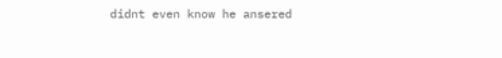didnt even know he ansered